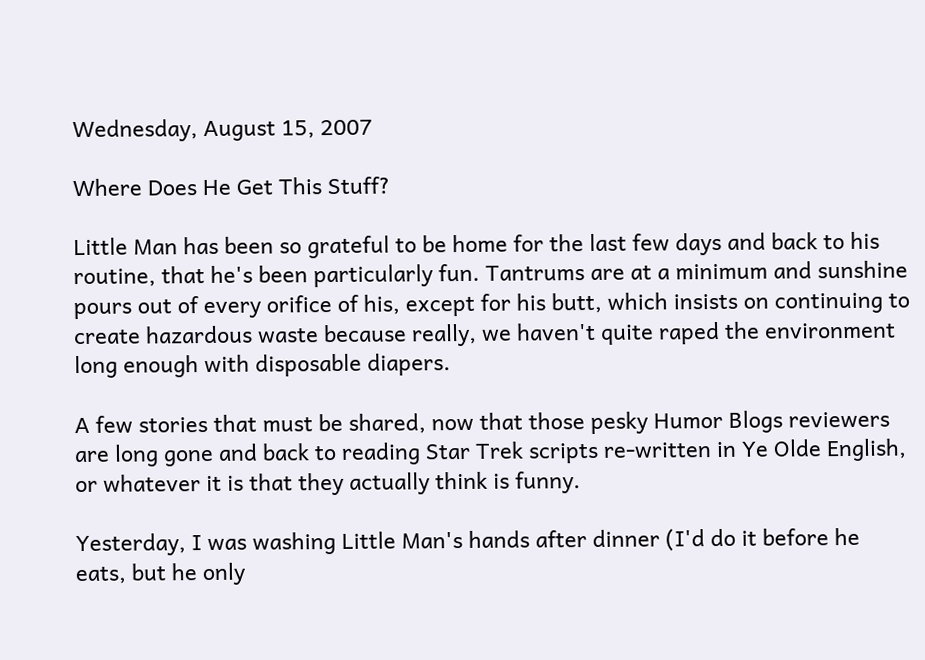Wednesday, August 15, 2007

Where Does He Get This Stuff?

Little Man has been so grateful to be home for the last few days and back to his routine, that he's been particularly fun. Tantrums are at a minimum and sunshine pours out of every orifice of his, except for his butt, which insists on continuing to create hazardous waste because really, we haven't quite raped the environment long enough with disposable diapers.

A few stories that must be shared, now that those pesky Humor Blogs reviewers are long gone and back to reading Star Trek scripts re-written in Ye Olde English, or whatever it is that they actually think is funny.

Yesterday, I was washing Little Man's hands after dinner (I'd do it before he eats, but he only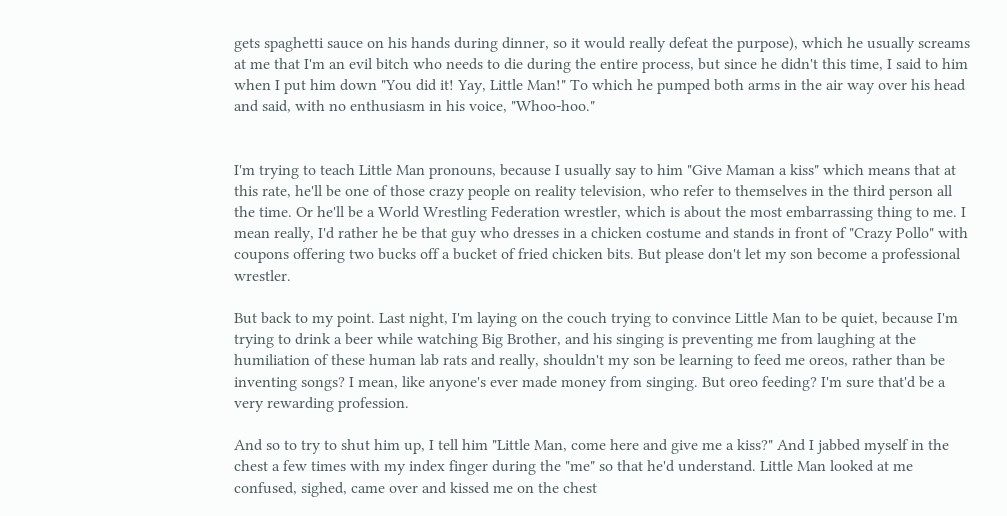gets spaghetti sauce on his hands during dinner, so it would really defeat the purpose), which he usually screams at me that I'm an evil bitch who needs to die during the entire process, but since he didn't this time, I said to him when I put him down "You did it! Yay, Little Man!" To which he pumped both arms in the air way over his head and said, with no enthusiasm in his voice, "Whoo-hoo."


I'm trying to teach Little Man pronouns, because I usually say to him "Give Maman a kiss" which means that at this rate, he'll be one of those crazy people on reality television, who refer to themselves in the third person all the time. Or he'll be a World Wrestling Federation wrestler, which is about the most embarrassing thing to me. I mean really, I'd rather he be that guy who dresses in a chicken costume and stands in front of "Crazy Pollo" with coupons offering two bucks off a bucket of fried chicken bits. But please don't let my son become a professional wrestler.

But back to my point. Last night, I'm laying on the couch trying to convince Little Man to be quiet, because I'm trying to drink a beer while watching Big Brother, and his singing is preventing me from laughing at the humiliation of these human lab rats and really, shouldn't my son be learning to feed me oreos, rather than be inventing songs? I mean, like anyone's ever made money from singing. But oreo feeding? I'm sure that'd be a very rewarding profession.

And so to try to shut him up, I tell him "Little Man, come here and give me a kiss?" And I jabbed myself in the chest a few times with my index finger during the "me" so that he'd understand. Little Man looked at me confused, sighed, came over and kissed me on the chest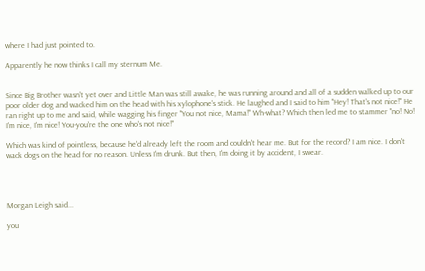where I had just pointed to.

Apparently he now thinks I call my sternum Me.


Since Big Brother wasn't yet over and Little Man was still awake, he was running around and all of a sudden walked up to our poor older dog and wacked him on the head with his xylophone's stick. He laughed and I said to him "Hey! That's not nice!" He ran right up to me and said, while wagging his finger "You not nice, Mama!" Wh-what? Which then led me to stammer "no! No! I'm nice, I'm nice! You-you're the one who's not nice!"

Which was kind of pointless, because he'd already left the room and couldn't hear me. But for the record? I am nice. I don't wack dogs on the head for no reason. Unless I'm drunk. But then, I'm doing it by accident, I swear.




Morgan Leigh said...

you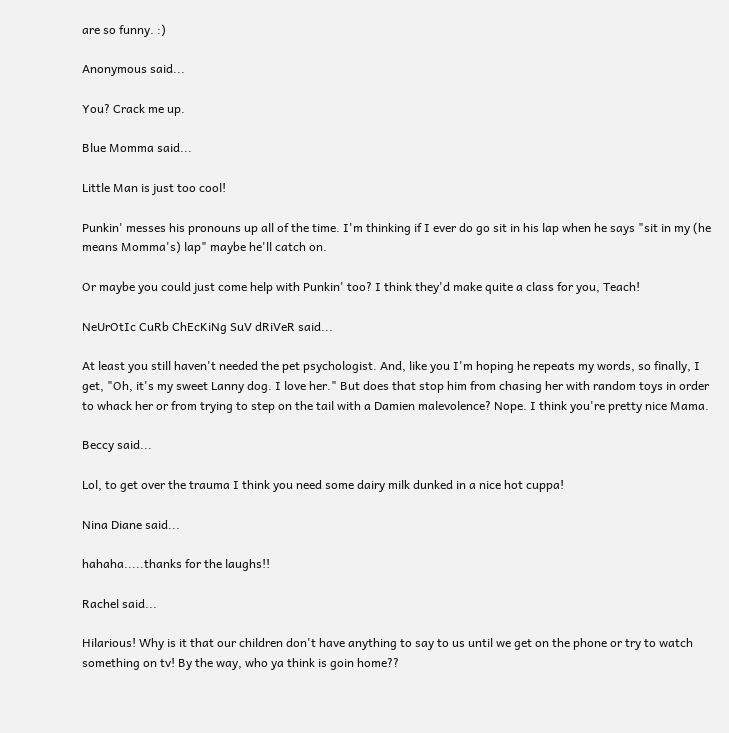are so funny. :)

Anonymous said...

You? Crack me up.

Blue Momma said...

Little Man is just too cool!

Punkin' messes his pronouns up all of the time. I'm thinking if I ever do go sit in his lap when he says "sit in my (he means Momma's) lap" maybe he'll catch on.

Or maybe you could just come help with Punkin' too? I think they'd make quite a class for you, Teach!

NeUrOtIc CuRb ChEcKiNg SuV dRiVeR said...

At least you still haven't needed the pet psychologist. And, like you I'm hoping he repeats my words, so finally, I get, "Oh, it's my sweet Lanny dog. I love her." But does that stop him from chasing her with random toys in order to whack her or from trying to step on the tail with a Damien malevolence? Nope. I think you're pretty nice Mama.

Beccy said...

Lol, to get over the trauma I think you need some dairy milk dunked in a nice hot cuppa!

Nina Diane said...

hahaha.....thanks for the laughs!!

Rachel said...

Hilarious! Why is it that our children don't have anything to say to us until we get on the phone or try to watch something on tv! By the way, who ya think is goin home??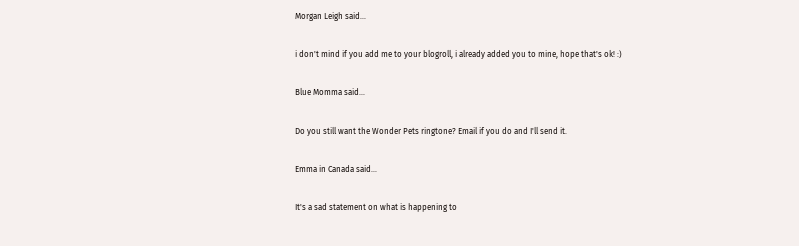Morgan Leigh said...

i don't mind if you add me to your blogroll, i already added you to mine, hope that's ok! :)

Blue Momma said...

Do you still want the Wonder Pets ringtone? Email if you do and I'll send it.

Emma in Canada said...

It's a sad statement on what is happening to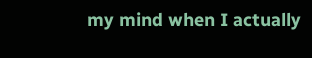my mind when I actually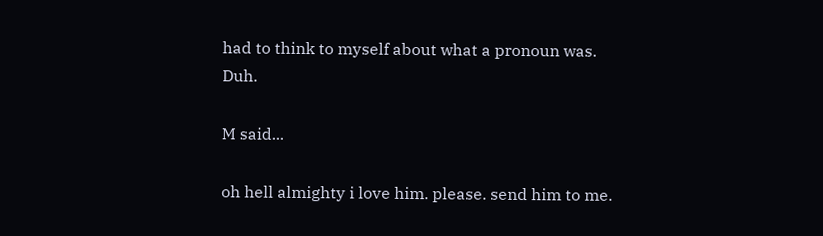had to think to myself about what a pronoun was. Duh.

M said...

oh hell almighty i love him. please. send him to me.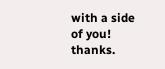with a side of you! thanks.